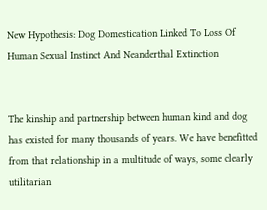New Hypothesis: Dog Domestication Linked To Loss Of Human Sexual Instinct And Neanderthal Extinction


The kinship and partnership between human kind and dog has existed for many thousands of years. We have benefitted from that relationship in a multitude of ways, some clearly utilitarian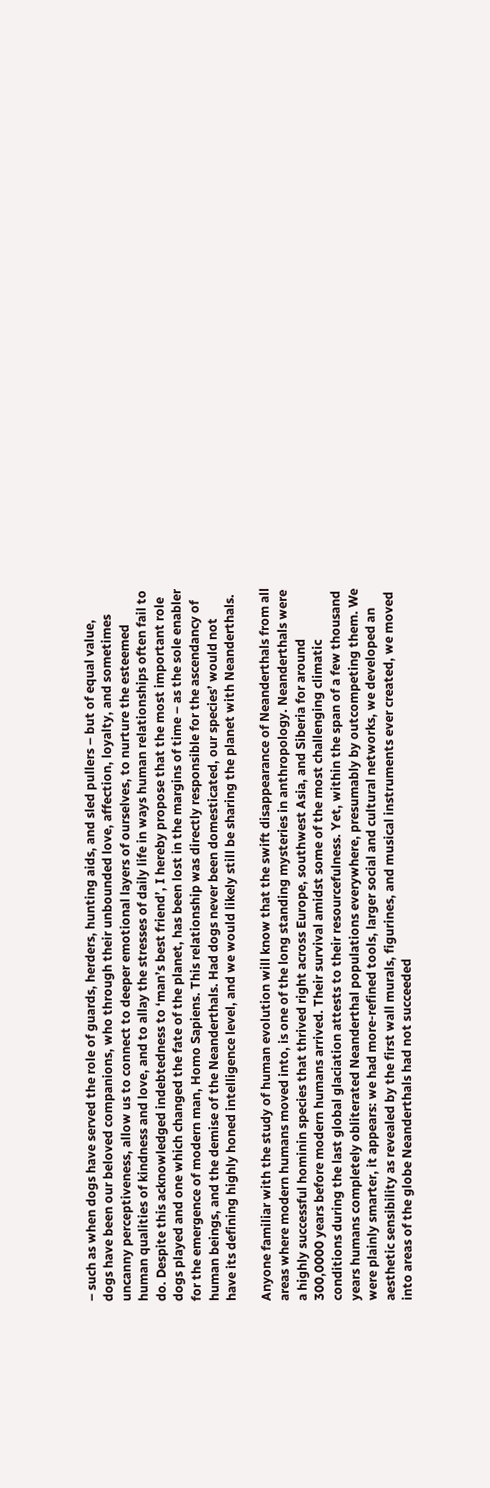– such as when dogs have served the role of guards, herders, hunting aids, and sled pullers – but of equal value, dogs have been our beloved companions, who through their unbounded love, affection, loyalty, and sometimes uncanny perceptiveness, allow us to connect to deeper emotional layers of ourselves, to nurture the esteemed human qualities of kindness and love, and to allay the stresses of daily life in ways human relationships often fail to do. Despite this acknowledged indebtedness to ‘man’s best friend’, I hereby propose that the most important role dogs played and one which changed the fate of the planet, has been lost in the margins of time – as the sole enabler for the emergence of modern man, Homo Sapiens. This relationship was directly responsible for the ascendancy of human beings, and the demise of the Neanderthals. Had dogs never been domesticated, our species’ would not have its defining highly honed intelligence level, and we would likely still be sharing the planet with Neanderthals.

Anyone familiar with the study of human evolution will know that the swift disappearance of Neanderthals from all areas where modern humans moved into, is one of the long standing mysteries in anthropology. Neanderthals were a highly successful hominin species that thrived right across Europe, southwest Asia, and Siberia for around 300,0000 years before modern humans arrived. Their survival amidst some of the most challenging climatic conditions during the last global glaciation attests to their resourcefulness. Yet, within the span of a few thousand years humans completely obliterated Neanderthal populations everywhere, presumably by outcompeting them. We were plainly smarter, it appears: we had more-refined tools, larger social and cultural networks, we developed an aesthetic sensibility as revealed by the first wall murals, figurines, and musical instruments ever created, we moved into areas of the globe Neanderthals had not succeeded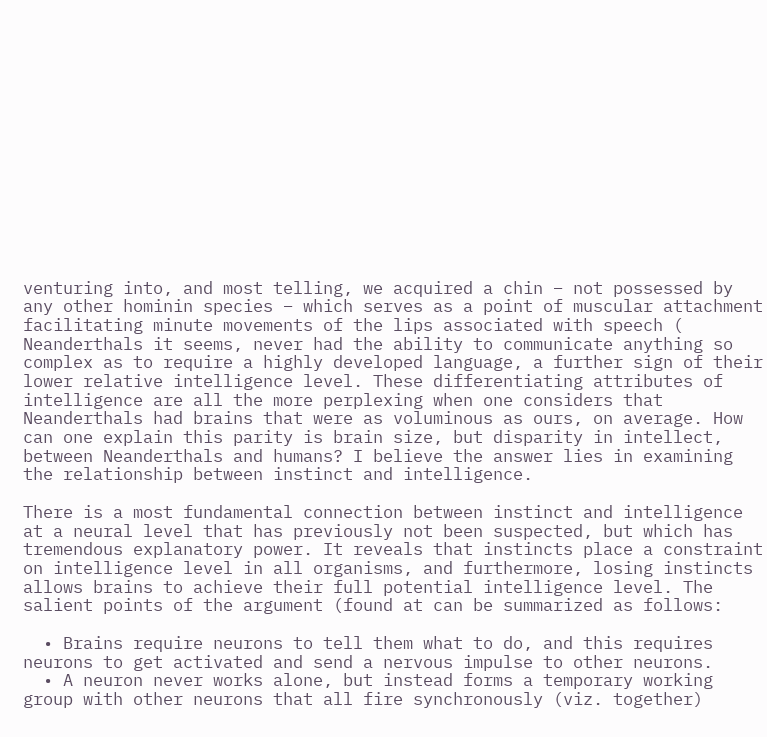venturing into, and most telling, we acquired a chin – not possessed by any other hominin species – which serves as a point of muscular attachment facilitating minute movements of the lips associated with speech ( Neanderthals it seems, never had the ability to communicate anything so complex as to require a highly developed language, a further sign of their lower relative intelligence level. These differentiating attributes of intelligence are all the more perplexing when one considers that Neanderthals had brains that were as voluminous as ours, on average. How can one explain this parity is brain size, but disparity in intellect, between Neanderthals and humans? I believe the answer lies in examining the relationship between instinct and intelligence.

There is a most fundamental connection between instinct and intelligence at a neural level that has previously not been suspected, but which has tremendous explanatory power. It reveals that instincts place a constraint on intelligence level in all organisms, and furthermore, losing instincts allows brains to achieve their full potential intelligence level. The salient points of the argument (found at can be summarized as follows:

  • Brains require neurons to tell them what to do, and this requires neurons to get activated and send a nervous impulse to other neurons.
  • A neuron never works alone, but instead forms a temporary working group with other neurons that all fire synchronously (viz. together)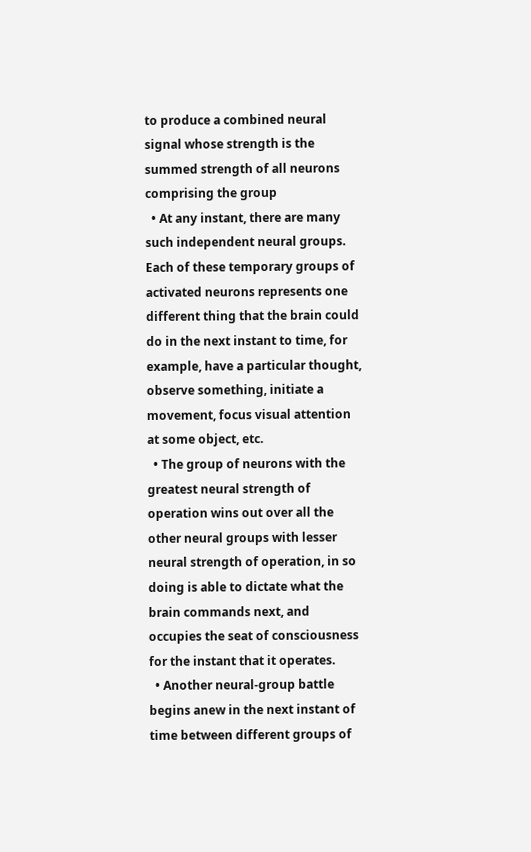to produce a combined neural signal whose strength is the summed strength of all neurons comprising the group
  • At any instant, there are many such independent neural groups. Each of these temporary groups of activated neurons represents one different thing that the brain could do in the next instant to time, for example, have a particular thought, observe something, initiate a movement, focus visual attention at some object, etc.
  • The group of neurons with the greatest neural strength of operation wins out over all the other neural groups with lesser neural strength of operation, in so doing is able to dictate what the brain commands next, and occupies the seat of consciousness for the instant that it operates.
  • Another neural-group battle begins anew in the next instant of time between different groups of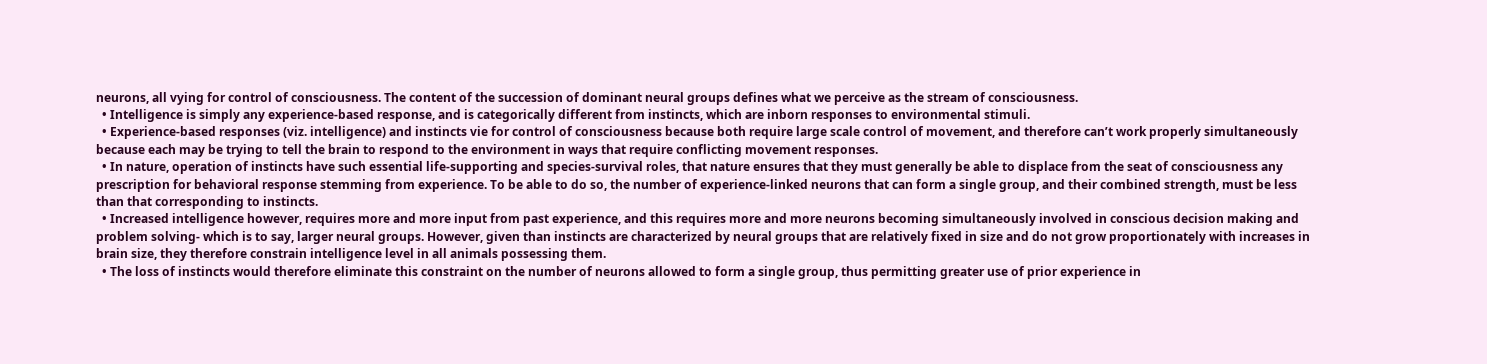neurons, all vying for control of consciousness. The content of the succession of dominant neural groups defines what we perceive as the stream of consciousness.
  • Intelligence is simply any experience-based response, and is categorically different from instincts, which are inborn responses to environmental stimuli.
  • Experience-based responses (viz. intelligence) and instincts vie for control of consciousness because both require large scale control of movement, and therefore can’t work properly simultaneously because each may be trying to tell the brain to respond to the environment in ways that require conflicting movement responses.
  • In nature, operation of instincts have such essential life-supporting and species-survival roles, that nature ensures that they must generally be able to displace from the seat of consciousness any prescription for behavioral response stemming from experience. To be able to do so, the number of experience-linked neurons that can form a single group, and their combined strength, must be less than that corresponding to instincts.
  • Increased intelligence however, requires more and more input from past experience, and this requires more and more neurons becoming simultaneously involved in conscious decision making and problem solving- which is to say, larger neural groups. However, given than instincts are characterized by neural groups that are relatively fixed in size and do not grow proportionately with increases in brain size, they therefore constrain intelligence level in all animals possessing them.
  • The loss of instincts would therefore eliminate this constraint on the number of neurons allowed to form a single group, thus permitting greater use of prior experience in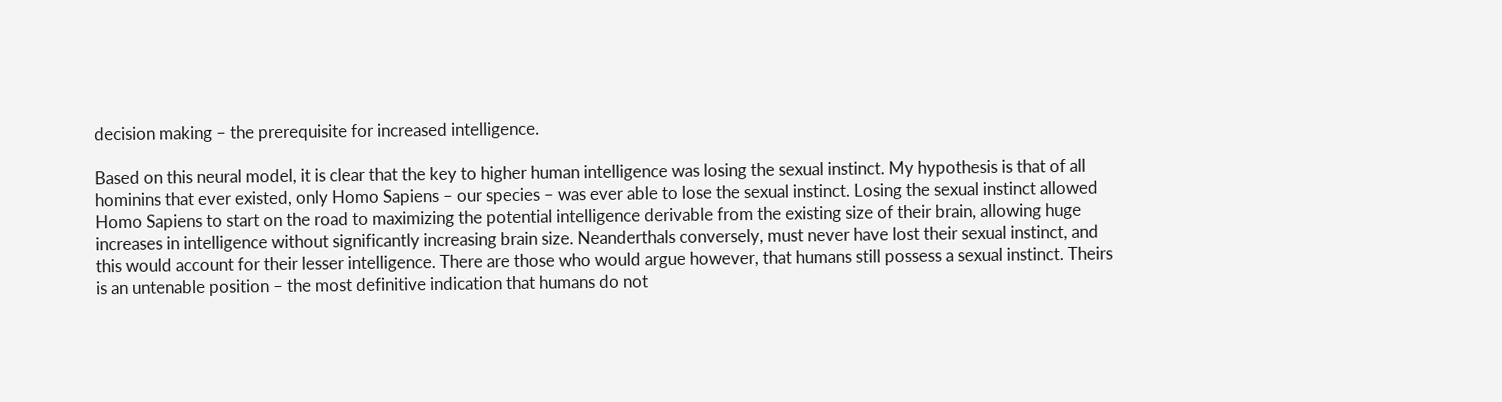decision making – the prerequisite for increased intelligence.

Based on this neural model, it is clear that the key to higher human intelligence was losing the sexual instinct. My hypothesis is that of all hominins that ever existed, only Homo Sapiens – our species – was ever able to lose the sexual instinct. Losing the sexual instinct allowed Homo Sapiens to start on the road to maximizing the potential intelligence derivable from the existing size of their brain, allowing huge increases in intelligence without significantly increasing brain size. Neanderthals conversely, must never have lost their sexual instinct, and this would account for their lesser intelligence. There are those who would argue however, that humans still possess a sexual instinct. Theirs is an untenable position – the most definitive indication that humans do not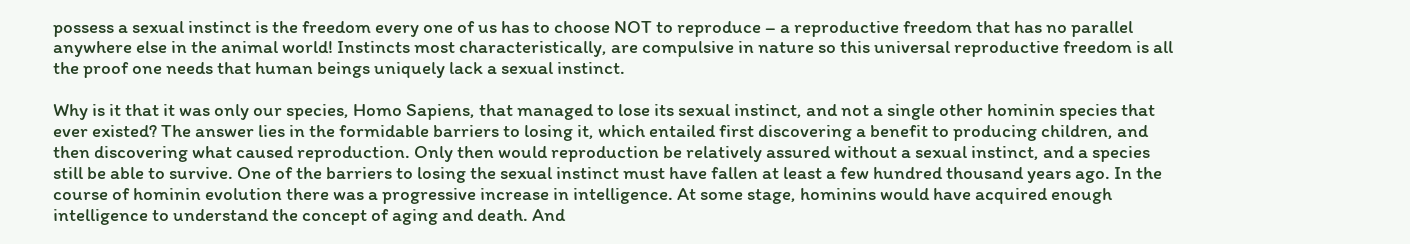possess a sexual instinct is the freedom every one of us has to choose NOT to reproduce – a reproductive freedom that has no parallel anywhere else in the animal world! Instincts most characteristically, are compulsive in nature so this universal reproductive freedom is all the proof one needs that human beings uniquely lack a sexual instinct.

Why is it that it was only our species, Homo Sapiens, that managed to lose its sexual instinct, and not a single other hominin species that ever existed? The answer lies in the formidable barriers to losing it, which entailed first discovering a benefit to producing children, and then discovering what caused reproduction. Only then would reproduction be relatively assured without a sexual instinct, and a species still be able to survive. One of the barriers to losing the sexual instinct must have fallen at least a few hundred thousand years ago. In the course of hominin evolution there was a progressive increase in intelligence. At some stage, hominins would have acquired enough intelligence to understand the concept of aging and death. And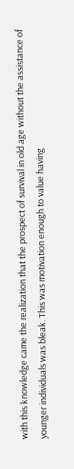with this knowledge came the realization that the prospect of survival in old age without the assistance of younger individuals was bleak. This was motivation enough to value having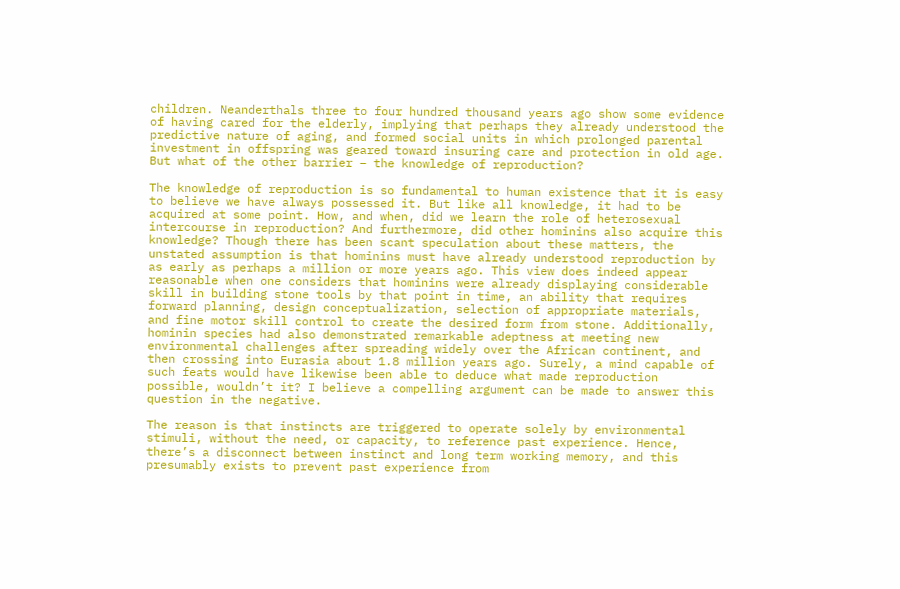children. Neanderthals three to four hundred thousand years ago show some evidence of having cared for the elderly, implying that perhaps they already understood the predictive nature of aging, and formed social units in which prolonged parental investment in offspring was geared toward insuring care and protection in old age. But what of the other barrier – the knowledge of reproduction?

The knowledge of reproduction is so fundamental to human existence that it is easy to believe we have always possessed it. But like all knowledge, it had to be acquired at some point. How, and when, did we learn the role of heterosexual intercourse in reproduction? And furthermore, did other hominins also acquire this knowledge? Though there has been scant speculation about these matters, the unstated assumption is that hominins must have already understood reproduction by as early as perhaps a million or more years ago. This view does indeed appear reasonable when one considers that hominins were already displaying considerable skill in building stone tools by that point in time, an ability that requires forward planning, design conceptualization, selection of appropriate materials, and fine motor skill control to create the desired form from stone. Additionally, hominin species had also demonstrated remarkable adeptness at meeting new environmental challenges after spreading widely over the African continent, and then crossing into Eurasia about 1.8 million years ago. Surely, a mind capable of such feats would have likewise been able to deduce what made reproduction possible, wouldn’t it? I believe a compelling argument can be made to answer this question in the negative.

The reason is that instincts are triggered to operate solely by environmental stimuli, without the need, or capacity, to reference past experience. Hence, there’s a disconnect between instinct and long term working memory, and this presumably exists to prevent past experience from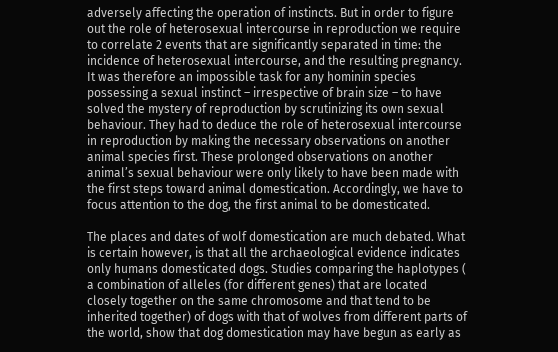adversely affecting the operation of instincts. But in order to figure out the role of heterosexual intercourse in reproduction we require to correlate 2 events that are significantly separated in time: the incidence of heterosexual intercourse, and the resulting pregnancy. It was therefore an impossible task for any hominin species possessing a sexual instinct – irrespective of brain size – to have solved the mystery of reproduction by scrutinizing its own sexual behaviour. They had to deduce the role of heterosexual intercourse in reproduction by making the necessary observations on another animal species first. These prolonged observations on another animal’s sexual behaviour were only likely to have been made with the first steps toward animal domestication. Accordingly, we have to focus attention to the dog, the first animal to be domesticated.

The places and dates of wolf domestication are much debated. What is certain however, is that all the archaeological evidence indicates only humans domesticated dogs. Studies comparing the haplotypes ( a combination of alleles (for different genes) that are located closely together on the same chromosome and that tend to be inherited together) of dogs with that of wolves from different parts of the world, show that dog domestication may have begun as early as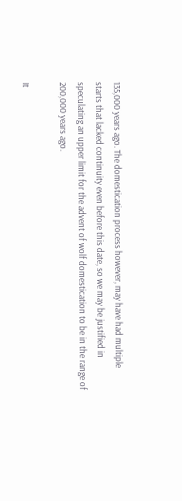135,000 years ago. The domestication process however, may have had multiple starts that lacked continuity even before this date, so we may be justified in speculating an upper limit for the advent of wolf domestication to be in the range of 200,000 years ago.

It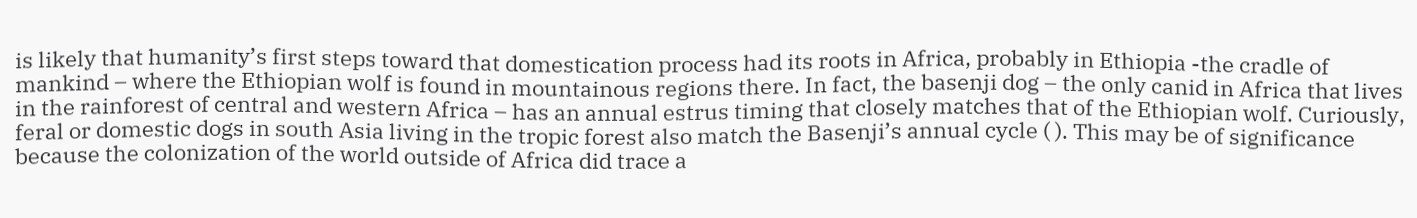is likely that humanity’s first steps toward that domestication process had its roots in Africa, probably in Ethiopia -the cradle of mankind – where the Ethiopian wolf is found in mountainous regions there. In fact, the basenji dog – the only canid in Africa that lives in the rainforest of central and western Africa – has an annual estrus timing that closely matches that of the Ethiopian wolf. Curiously, feral or domestic dogs in south Asia living in the tropic forest also match the Basenji’s annual cycle ( ). This may be of significance because the colonization of the world outside of Africa did trace a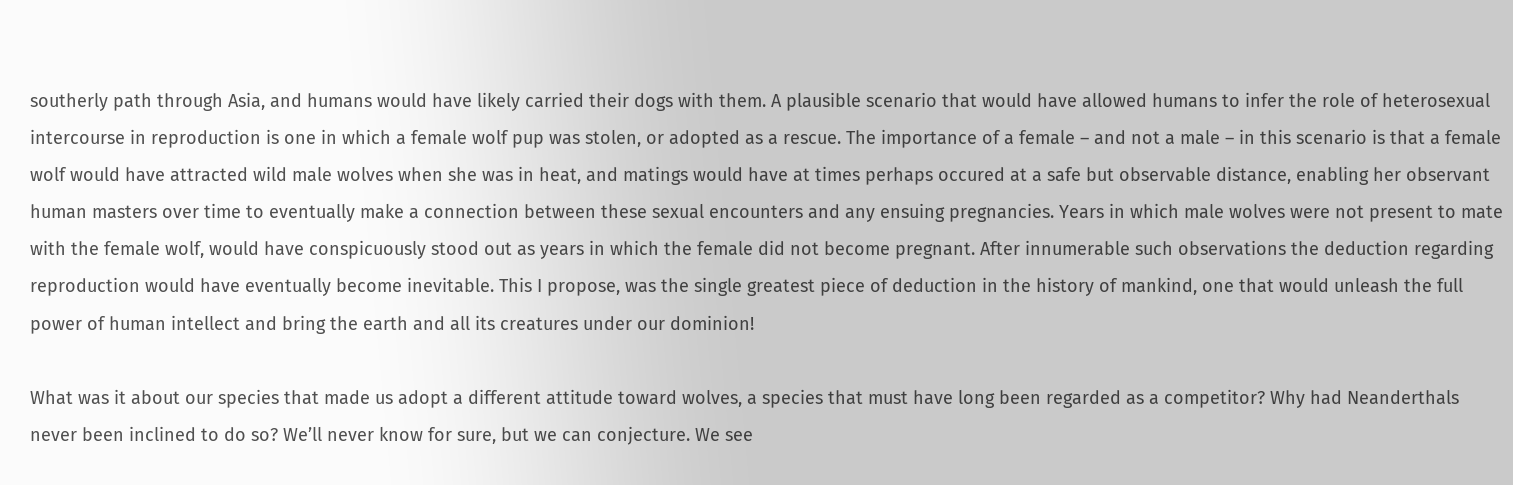southerly path through Asia, and humans would have likely carried their dogs with them. A plausible scenario that would have allowed humans to infer the role of heterosexual intercourse in reproduction is one in which a female wolf pup was stolen, or adopted as a rescue. The importance of a female – and not a male – in this scenario is that a female wolf would have attracted wild male wolves when she was in heat, and matings would have at times perhaps occured at a safe but observable distance, enabling her observant human masters over time to eventually make a connection between these sexual encounters and any ensuing pregnancies. Years in which male wolves were not present to mate with the female wolf, would have conspicuously stood out as years in which the female did not become pregnant. After innumerable such observations the deduction regarding reproduction would have eventually become inevitable. This I propose, was the single greatest piece of deduction in the history of mankind, one that would unleash the full power of human intellect and bring the earth and all its creatures under our dominion!

What was it about our species that made us adopt a different attitude toward wolves, a species that must have long been regarded as a competitor? Why had Neanderthals never been inclined to do so? We’ll never know for sure, but we can conjecture. We see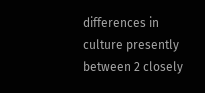differences in culture presently between 2 closely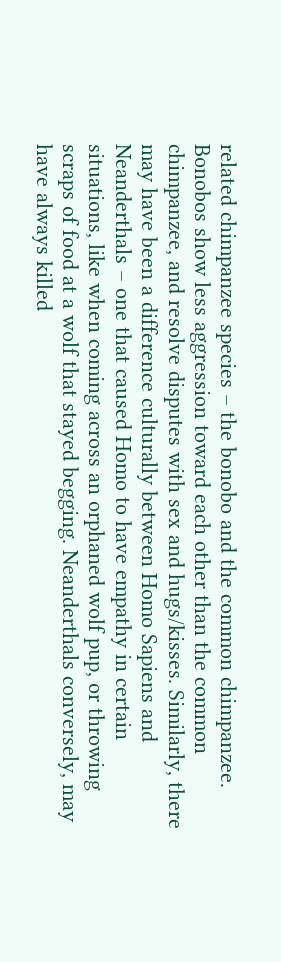related chimpanzee species – the bonobo and the common chimpanzee. Bonobos show less aggression toward each other than the common chimpanzee, and resolve disputes with sex and hugs/kisses. Similarly, there may have been a difference culturally between Homo Sapiens and Neanderthals – one that caused Homo to have empathy in certain situations, like when coming across an orphaned wolf pup, or throwing scraps of food at a wolf that stayed begging. Neanderthals conversely, may have always killed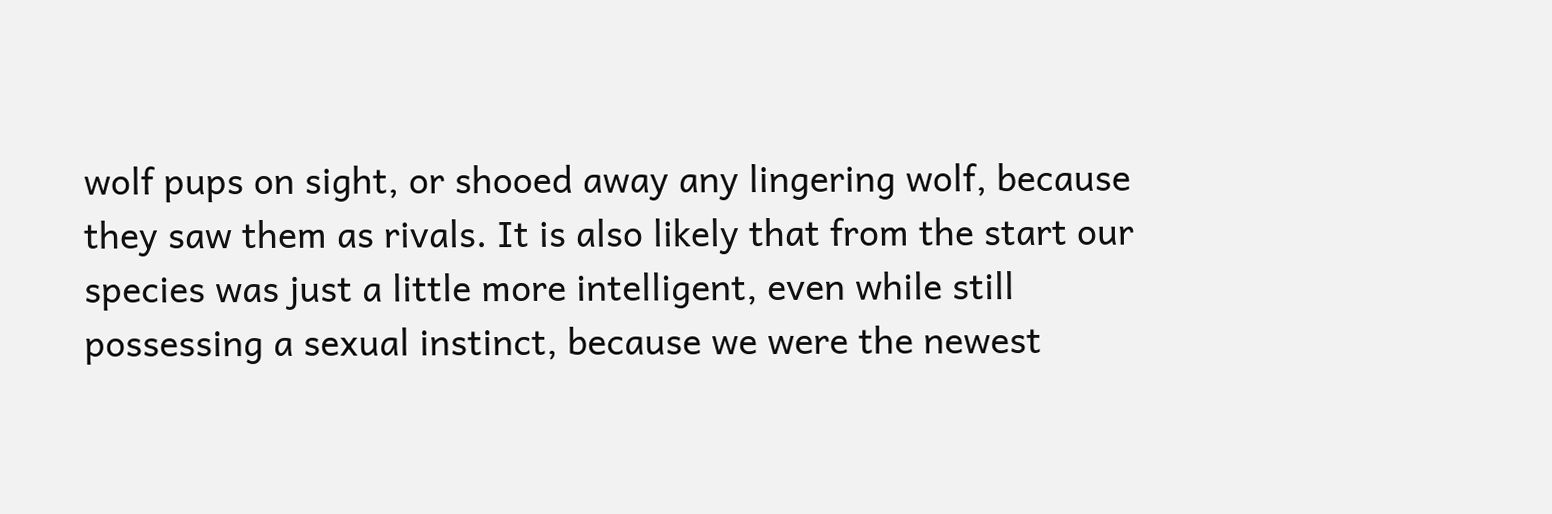wolf pups on sight, or shooed away any lingering wolf, because they saw them as rivals. It is also likely that from the start our species was just a little more intelligent, even while still possessing a sexual instinct, because we were the newest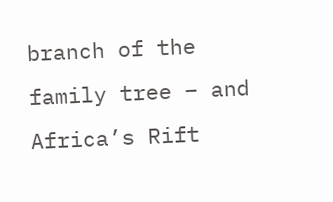branch of the family tree – and Africa’s Rift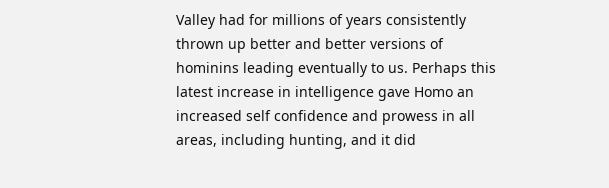Valley had for millions of years consistently thrown up better and better versions of hominins leading eventually to us. Perhaps this latest increase in intelligence gave Homo an increased self confidence and prowess in all areas, including hunting, and it did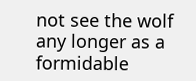not see the wolf any longer as a formidable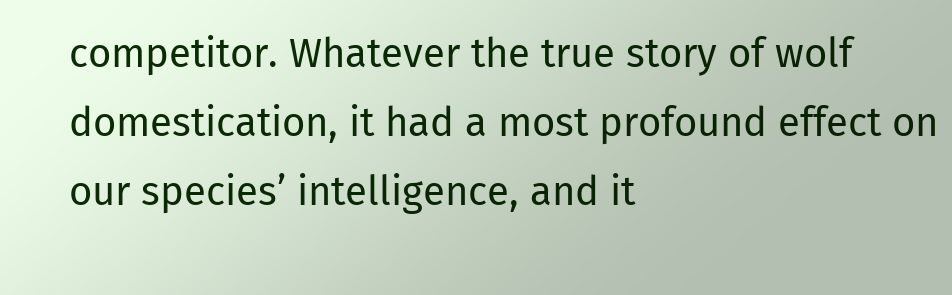competitor. Whatever the true story of wolf domestication, it had a most profound effect on our species’ intelligence, and it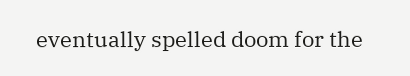eventually spelled doom for the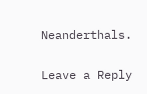Neanderthals.

Leave a Reply